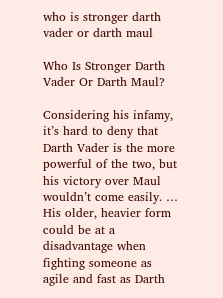who is stronger darth vader or darth maul

Who Is Stronger Darth Vader Or Darth Maul?

Considering his infamy, it’s hard to deny that Darth Vader is the more powerful of the two, but his victory over Maul wouldn’t come easily. … His older, heavier form could be at a disadvantage when fighting someone as agile and fast as Darth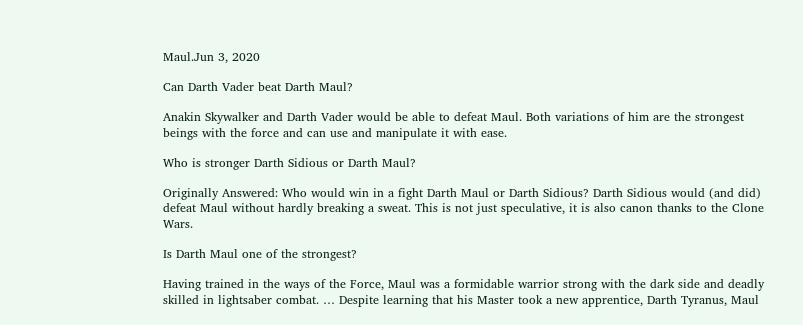Maul.Jun 3, 2020

Can Darth Vader beat Darth Maul?

Anakin Skywalker and Darth Vader would be able to defeat Maul. Both variations of him are the strongest beings with the force and can use and manipulate it with ease.

Who is stronger Darth Sidious or Darth Maul?

Originally Answered: Who would win in a fight Darth Maul or Darth Sidious? Darth Sidious would (and did) defeat Maul without hardly breaking a sweat. This is not just speculative, it is also canon thanks to the Clone Wars.

Is Darth Maul one of the strongest?

Having trained in the ways of the Force, Maul was a formidable warrior strong with the dark side and deadly skilled in lightsaber combat. … Despite learning that his Master took a new apprentice, Darth Tyranus, Maul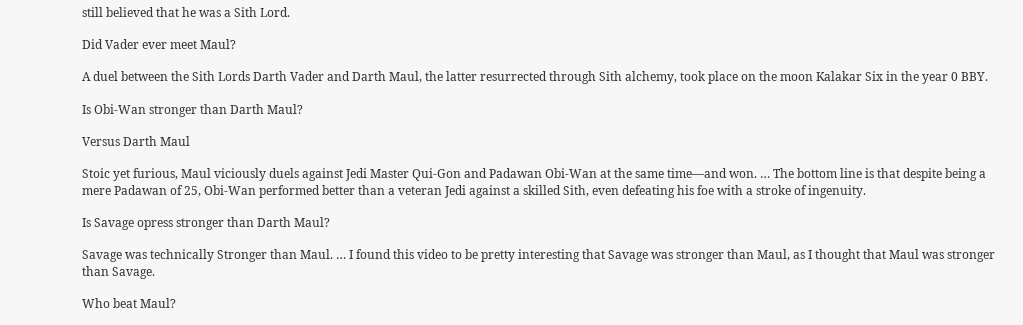still believed that he was a Sith Lord.

Did Vader ever meet Maul?

A duel between the Sith Lords Darth Vader and Darth Maul, the latter resurrected through Sith alchemy, took place on the moon Kalakar Six in the year 0 BBY.

Is Obi-Wan stronger than Darth Maul?

Versus Darth Maul

Stoic yet furious, Maul viciously duels against Jedi Master Qui-Gon and Padawan Obi-Wan at the same time—and won. … The bottom line is that despite being a mere Padawan of 25, Obi-Wan performed better than a veteran Jedi against a skilled Sith, even defeating his foe with a stroke of ingenuity.

Is Savage opress stronger than Darth Maul?

Savage was technically Stronger than Maul. … I found this video to be pretty interesting that Savage was stronger than Maul, as I thought that Maul was stronger than Savage.

Who beat Maul?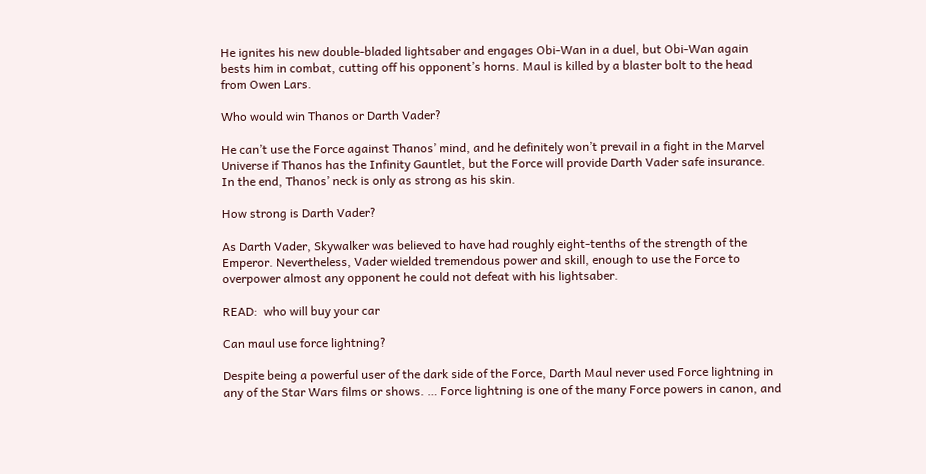He ignites his new double-bladed lightsaber and engages Obi-Wan in a duel, but Obi-Wan again bests him in combat, cutting off his opponent’s horns. Maul is killed by a blaster bolt to the head from Owen Lars.

Who would win Thanos or Darth Vader?

He can’t use the Force against Thanos’ mind, and he definitely won’t prevail in a fight in the Marvel Universe if Thanos has the Infinity Gauntlet, but the Force will provide Darth Vader safe insurance. In the end, Thanos’ neck is only as strong as his skin.

How strong is Darth Vader?

As Darth Vader, Skywalker was believed to have had roughly eight-tenths of the strength of the Emperor. Nevertheless, Vader wielded tremendous power and skill, enough to use the Force to overpower almost any opponent he could not defeat with his lightsaber.

READ:  who will buy your car

Can maul use force lightning?

Despite being a powerful user of the dark side of the Force, Darth Maul never used Force lightning in any of the Star Wars films or shows. … Force lightning is one of the many Force powers in canon, and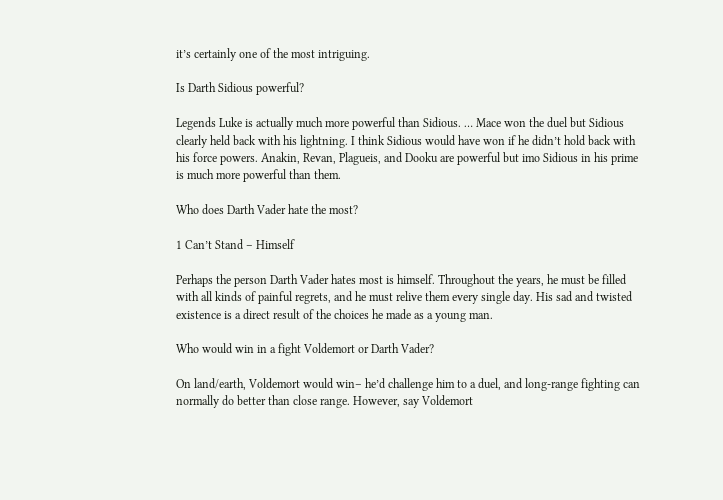it’s certainly one of the most intriguing.

Is Darth Sidious powerful?

Legends Luke is actually much more powerful than Sidious. … Mace won the duel but Sidious clearly held back with his lightning. I think Sidious would have won if he didn’t hold back with his force powers. Anakin, Revan, Plagueis, and Dooku are powerful but imo Sidious in his prime is much more powerful than them.

Who does Darth Vader hate the most?

1 Can’t Stand – Himself

Perhaps the person Darth Vader hates most is himself. Throughout the years, he must be filled with all kinds of painful regrets, and he must relive them every single day. His sad and twisted existence is a direct result of the choices he made as a young man.

Who would win in a fight Voldemort or Darth Vader?

On land/earth, Voldemort would win– he’d challenge him to a duel, and long-range fighting can normally do better than close range. However, say Voldemort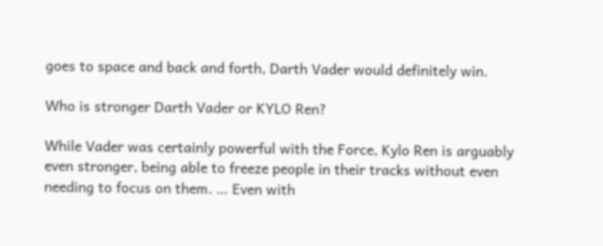goes to space and back and forth, Darth Vader would definitely win.

Who is stronger Darth Vader or KYLO Ren?

While Vader was certainly powerful with the Force, Kylo Ren is arguably even stronger, being able to freeze people in their tracks without even needing to focus on them. … Even with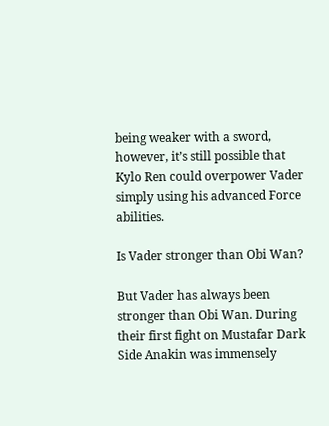being weaker with a sword, however, it’s still possible that Kylo Ren could overpower Vader simply using his advanced Force abilities.

Is Vader stronger than Obi Wan?

But Vader has always been stronger than Obi Wan. During their first fight on Mustafar Dark Side Anakin was immensely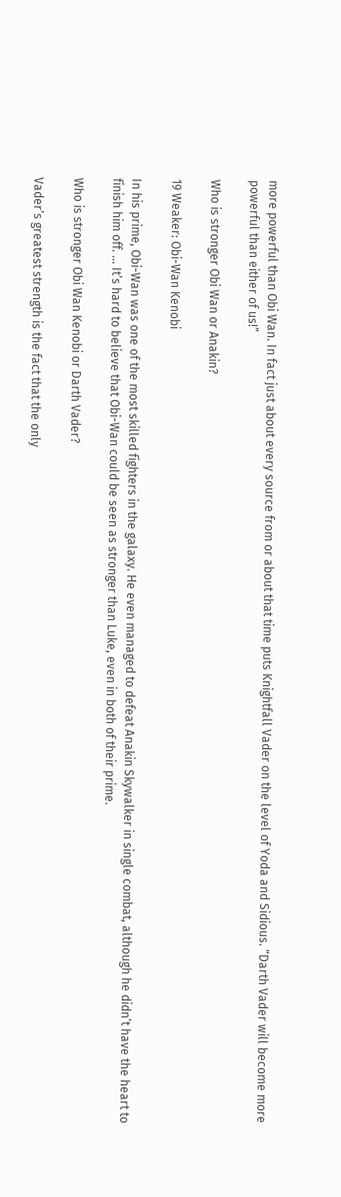more powerful than Obi Wan. In fact just about every source from or about that time puts Knightfall Vader on the level of Yoda and Sidious. “Darth Vader will become more powerful than either of us!”

Who is stronger Obi Wan or Anakin?

19 Weaker: Obi-Wan Kenobi

In his prime, Obi-Wan was one of the most skilled fighters in the galaxy. He even managed to defeat Anakin Skywalker in single combat, although he didn’t have the heart to finish him off. … It’s hard to believe that Obi-Wan could be seen as stronger than Luke, even in both of their prime.

Who is stronger Obi Wan Kenobi or Darth Vader?

Vader’s greatest strength is the fact that the only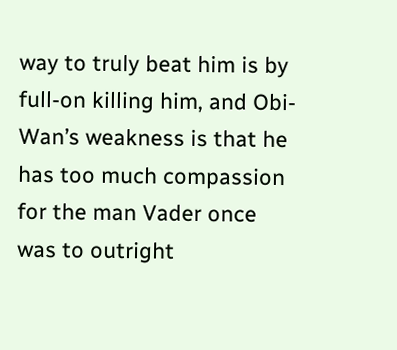way to truly beat him is by full-on killing him, and Obi-Wan’s weakness is that he has too much compassion for the man Vader once was to outright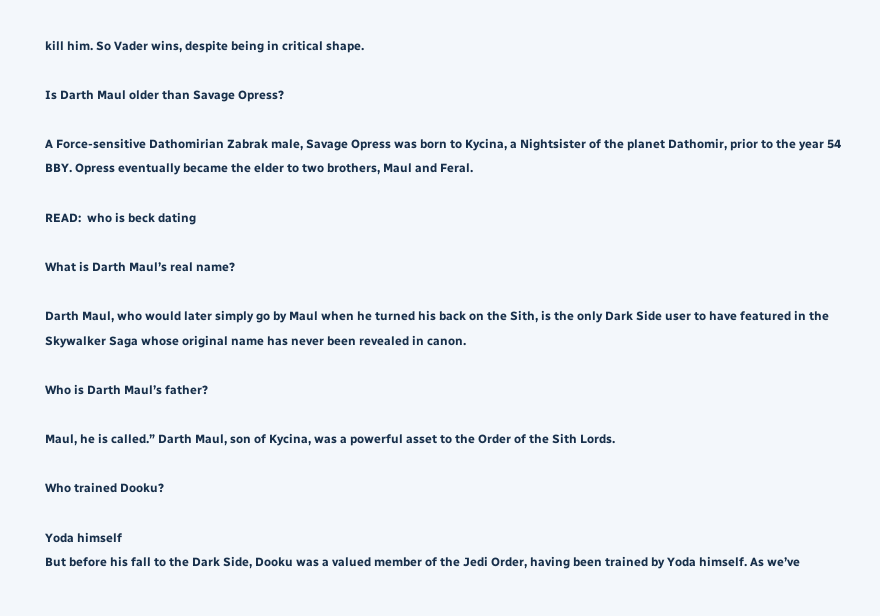kill him. So Vader wins, despite being in critical shape.

Is Darth Maul older than Savage Opress?

A Force-sensitive Dathomirian Zabrak male, Savage Opress was born to Kycina, a Nightsister of the planet Dathomir, prior to the year 54 BBY. Opress eventually became the elder to two brothers, Maul and Feral.

READ:  who is beck dating

What is Darth Maul’s real name?

Darth Maul, who would later simply go by Maul when he turned his back on the Sith, is the only Dark Side user to have featured in the Skywalker Saga whose original name has never been revealed in canon.

Who is Darth Maul’s father?

Maul, he is called.” Darth Maul, son of Kycina, was a powerful asset to the Order of the Sith Lords.

Who trained Dooku?

Yoda himself
But before his fall to the Dark Side, Dooku was a valued member of the Jedi Order, having been trained by Yoda himself. As we’ve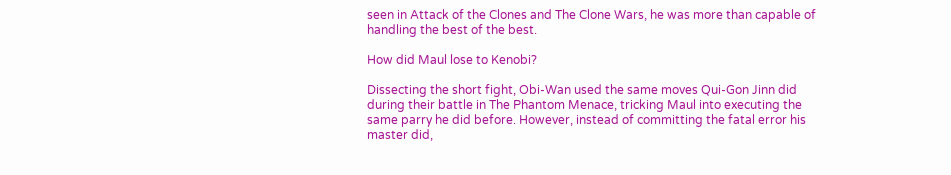seen in Attack of the Clones and The Clone Wars, he was more than capable of handling the best of the best.

How did Maul lose to Kenobi?

Dissecting the short fight, Obi-Wan used the same moves Qui-Gon Jinn did during their battle in The Phantom Menace, tricking Maul into executing the same parry he did before. However, instead of committing the fatal error his master did,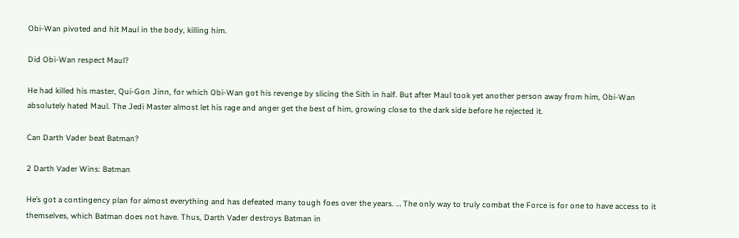Obi-Wan pivoted and hit Maul in the body, killing him.

Did Obi-Wan respect Maul?

He had killed his master, Qui-Gon Jinn, for which Obi-Wan got his revenge by slicing the Sith in half. But after Maul took yet another person away from him, Obi-Wan absolutely hated Maul. The Jedi Master almost let his rage and anger get the best of him, growing close to the dark side before he rejected it.

Can Darth Vader beat Batman?

2 Darth Vader Wins: Batman

He’s got a contingency plan for almost everything and has defeated many tough foes over the years. … The only way to truly combat the Force is for one to have access to it themselves, which Batman does not have. Thus, Darth Vader destroys Batman in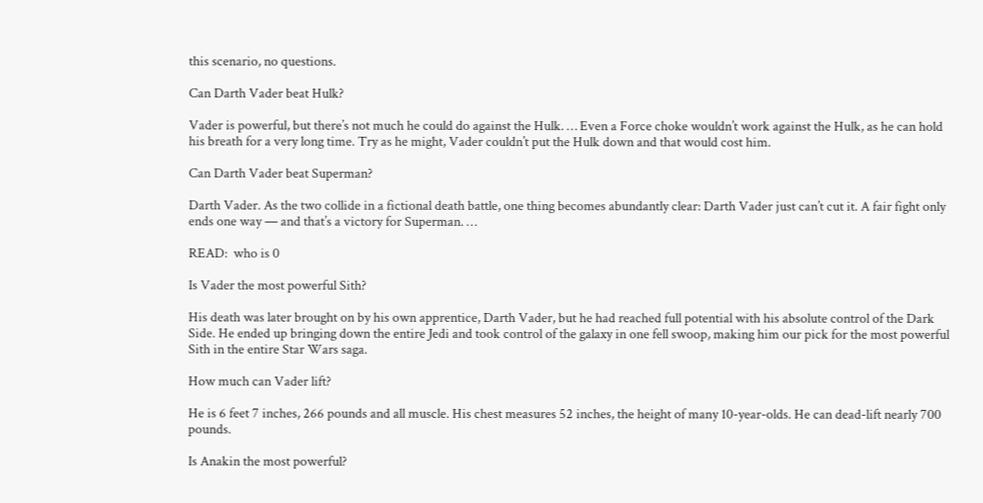this scenario, no questions.

Can Darth Vader beat Hulk?

Vader is powerful, but there’s not much he could do against the Hulk. … Even a Force choke wouldn’t work against the Hulk, as he can hold his breath for a very long time. Try as he might, Vader couldn’t put the Hulk down and that would cost him.

Can Darth Vader beat Superman?

Darth Vader. As the two collide in a fictional death battle, one thing becomes abundantly clear: Darth Vader just can’t cut it. A fair fight only ends one way — and that’s a victory for Superman. …

READ:  who is 0

Is Vader the most powerful Sith?

His death was later brought on by his own apprentice, Darth Vader, but he had reached full potential with his absolute control of the Dark Side. He ended up bringing down the entire Jedi and took control of the galaxy in one fell swoop, making him our pick for the most powerful Sith in the entire Star Wars saga.

How much can Vader lift?

He is 6 feet 7 inches, 266 pounds and all muscle. His chest measures 52 inches, the height of many 10-year-olds. He can dead-lift nearly 700 pounds.

Is Anakin the most powerful?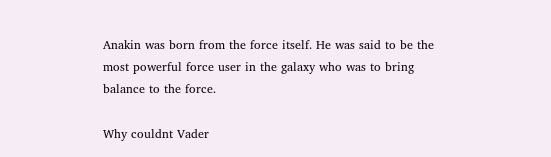Anakin was born from the force itself. He was said to be the most powerful force user in the galaxy who was to bring balance to the force.

Why couldnt Vader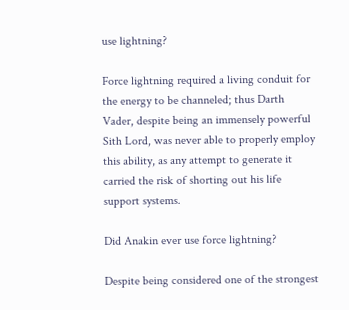use lightning?

Force lightning required a living conduit for the energy to be channeled; thus Darth Vader, despite being an immensely powerful Sith Lord, was never able to properly employ this ability, as any attempt to generate it carried the risk of shorting out his life support systems.

Did Anakin ever use force lightning?

Despite being considered one of the strongest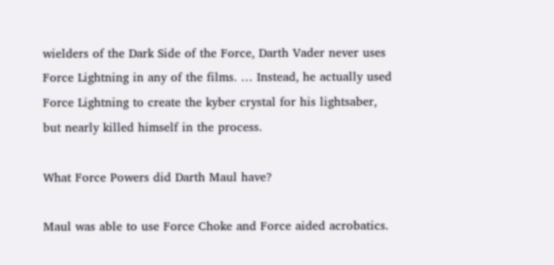wielders of the Dark Side of the Force, Darth Vader never uses Force Lightning in any of the films. … Instead, he actually used Force Lightning to create the kyber crystal for his lightsaber, but nearly killed himself in the process.

What Force Powers did Darth Maul have?

Maul was able to use Force Choke and Force aided acrobatics.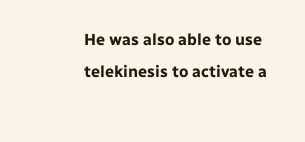He was also able to use telekinesis to activate a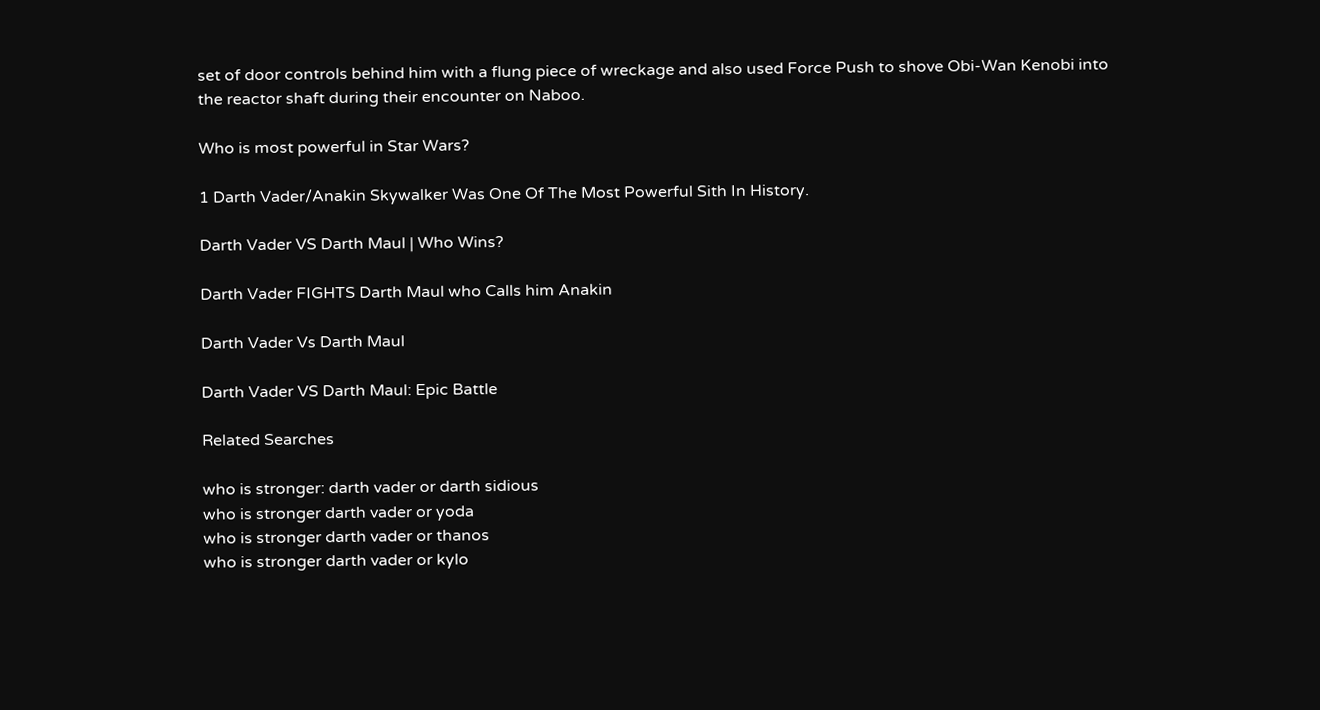set of door controls behind him with a flung piece of wreckage and also used Force Push to shove Obi-Wan Kenobi into the reactor shaft during their encounter on Naboo.

Who is most powerful in Star Wars?

1 Darth Vader/Anakin Skywalker Was One Of The Most Powerful Sith In History.

Darth Vader VS Darth Maul | Who Wins?

Darth Vader FIGHTS Darth Maul who Calls him Anakin

Darth Vader Vs Darth Maul

Darth Vader VS Darth Maul: Epic Battle

Related Searches

who is stronger: darth vader or darth sidious
who is stronger darth vader or yoda
who is stronger darth vader or thanos
who is stronger darth vader or kylo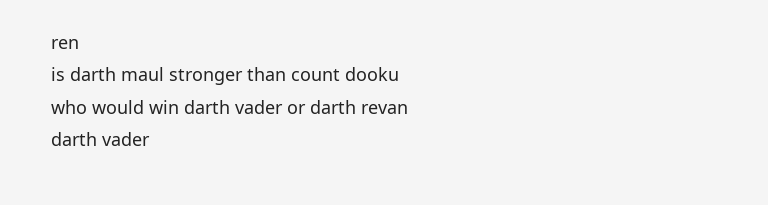ren
is darth maul stronger than count dooku
who would win darth vader or darth revan
darth vader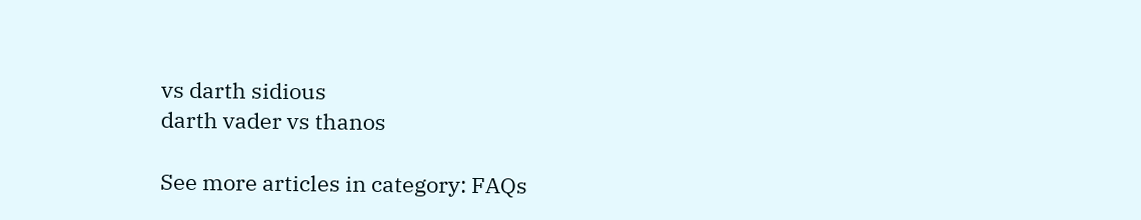vs darth sidious
darth vader vs thanos

See more articles in category: FAQs